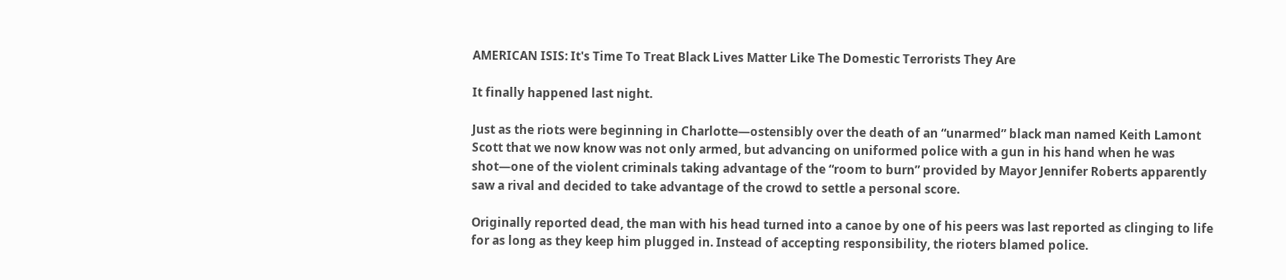AMERICAN ISIS: It's Time To Treat Black Lives Matter Like The Domestic Terrorists They Are

It finally happened last night.

Just as the riots were beginning in Charlotte—ostensibly over the death of an “unarmed” black man named Keith Lamont Scott that we now know was not only armed, but advancing on uniformed police with a gun in his hand when he was shot—one of the violent criminals taking advantage of the “room to burn” provided by Mayor Jennifer Roberts apparently saw a rival and decided to take advantage of the crowd to settle a personal score.

Originally reported dead, the man with his head turned into a canoe by one of his peers was last reported as clinging to life for as long as they keep him plugged in. Instead of accepting responsibility, the rioters blamed police.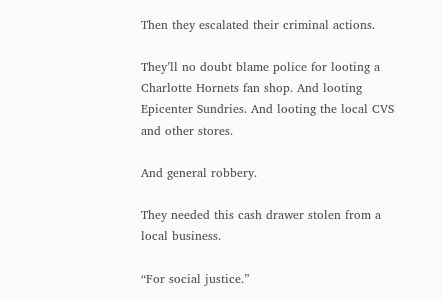Then they escalated their criminal actions.

They’ll no doubt blame police for looting a Charlotte Hornets fan shop. And looting Epicenter Sundries. And looting the local CVS and other stores.

And general robbery.

They needed this cash drawer stolen from a local business.

“For social justice.”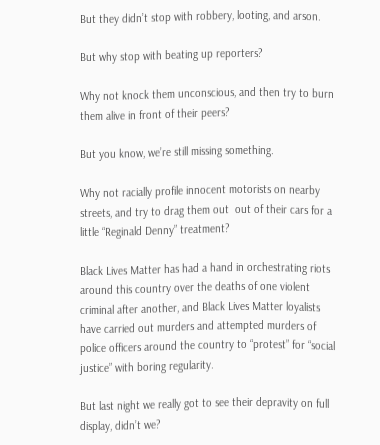But they didn’t stop with robbery, looting, and arson.

But why stop with beating up reporters?

Why not knock them unconscious, and then try to burn them alive in front of their peers?

But you know, we’re still missing something.

Why not racially profile innocent motorists on nearby streets, and try to drag them out  out of their cars for a little “Reginald Denny” treatment?

Black Lives Matter has had a hand in orchestrating riots around this country over the deaths of one violent criminal after another, and Black Lives Matter loyalists have carried out murders and attempted murders of police officers around the country to “protest” for “social justice” with boring regularity.

But last night we really got to see their depravity on full display, didn’t we?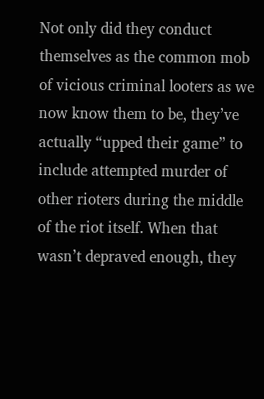Not only did they conduct themselves as the common mob of vicious criminal looters as we now know them to be, they’ve actually “upped their game” to include attempted murder of other rioters during the middle of the riot itself. When that wasn’t depraved enough, they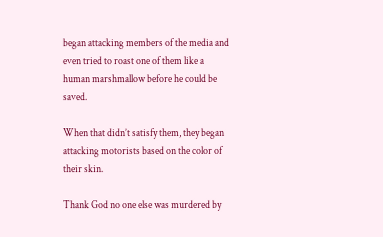began attacking members of the media and even tried to roast one of them like a human marshmallow before he could be saved.

When that didn’t satisfy them, they began attacking motorists based on the color of their skin.

Thank God no one else was murdered by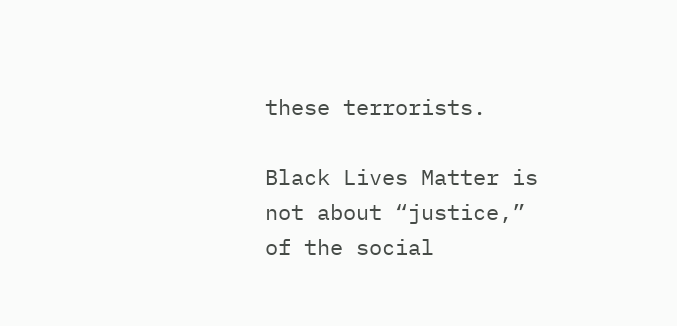these terrorists.

Black Lives Matter is not about “justice,” of the social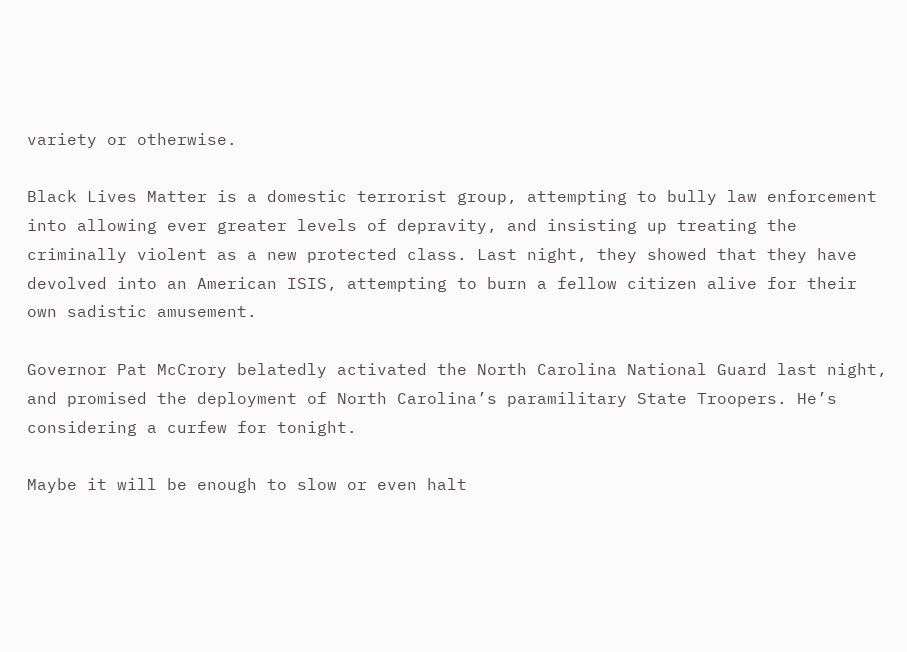variety or otherwise.

Black Lives Matter is a domestic terrorist group, attempting to bully law enforcement into allowing ever greater levels of depravity, and insisting up treating the criminally violent as a new protected class. Last night, they showed that they have devolved into an American ISIS, attempting to burn a fellow citizen alive for their own sadistic amusement.

Governor Pat McCrory belatedly activated the North Carolina National Guard last night, and promised the deployment of North Carolina’s paramilitary State Troopers. He’s considering a curfew for tonight.

Maybe it will be enough to slow or even halt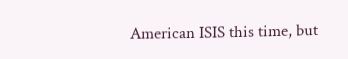American ISIS this time, but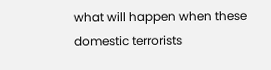what will happen when these domestic terrorists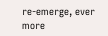re-emerge, ever more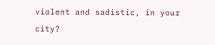violent and sadistic, in your city?